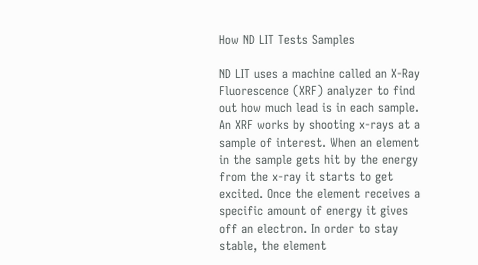How ND LIT Tests Samples

ND LIT uses a machine called an X-Ray Fluorescence (XRF) analyzer to find out how much lead is in each sample. An XRF works by shooting x-rays at a sample of interest. When an element in the sample gets hit by the energy from the x-ray it starts to get excited. Once the element receives a specific amount of energy it gives off an electron. In order to stay stable, the element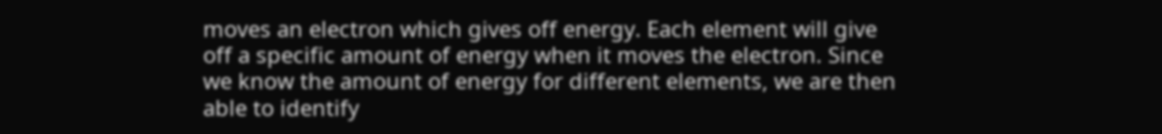moves an electron which gives off energy. Each element will give off a specific amount of energy when it moves the electron. Since we know the amount of energy for different elements, we are then able to identify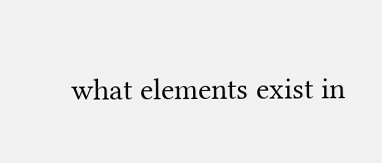what elements exist in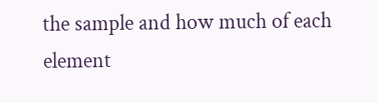the sample and how much of each element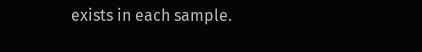exists in each sample.